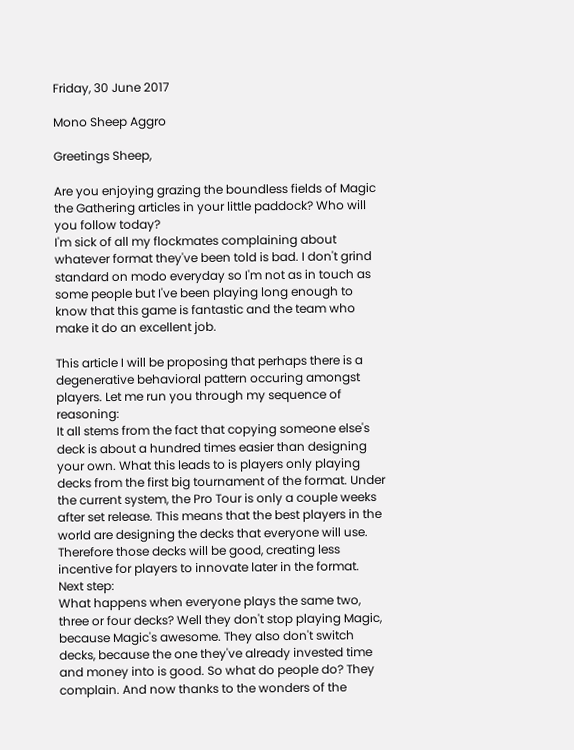Friday, 30 June 2017

Mono Sheep Aggro

Greetings Sheep,

Are you enjoying grazing the boundless fields of Magic the Gathering articles in your little paddock? Who will you follow today?
I'm sick of all my flockmates complaining about whatever format they've been told is bad. I don't grind standard on modo everyday so I'm not as in touch as some people but I've been playing long enough to know that this game is fantastic and the team who make it do an excellent job.

This article I will be proposing that perhaps there is a degenerative behavioral pattern occuring amongst players. Let me run you through my sequence of reasoning:
It all stems from the fact that copying someone else's deck is about a hundred times easier than designing your own. What this leads to is players only playing decks from the first big tournament of the format. Under the current system, the Pro Tour is only a couple weeks after set release. This means that the best players in the world are designing the decks that everyone will use. Therefore those decks will be good, creating less incentive for players to innovate later in the format.
Next step:
What happens when everyone plays the same two, three or four decks? Well they don't stop playing Magic, because Magic's awesome. They also don't switch decks, because the one they've already invested time and money into is good. So what do people do? They complain. And now thanks to the wonders of the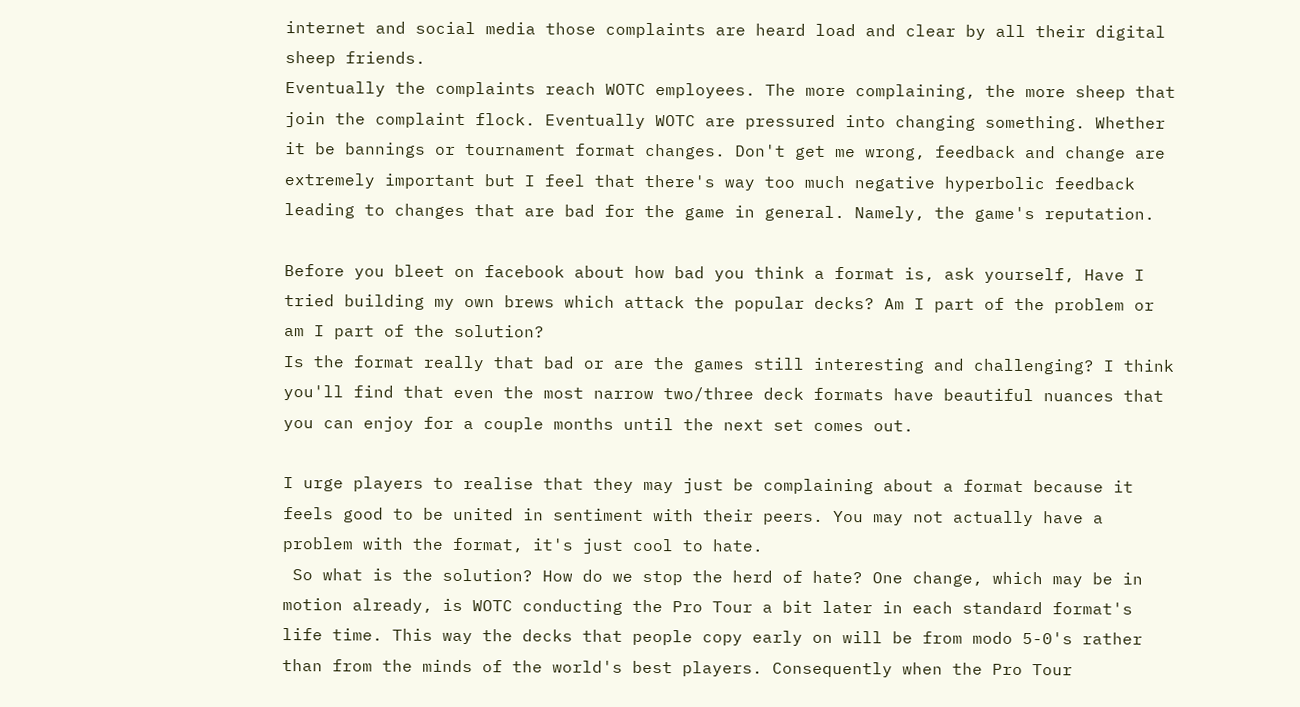internet and social media those complaints are heard load and clear by all their digital sheep friends.
Eventually the complaints reach WOTC employees. The more complaining, the more sheep that join the complaint flock. Eventually WOTC are pressured into changing something. Whether it be bannings or tournament format changes. Don't get me wrong, feedback and change are extremely important but I feel that there's way too much negative hyperbolic feedback leading to changes that are bad for the game in general. Namely, the game's reputation.

Before you bleet on facebook about how bad you think a format is, ask yourself, Have I tried building my own brews which attack the popular decks? Am I part of the problem or am I part of the solution?
Is the format really that bad or are the games still interesting and challenging? I think you'll find that even the most narrow two/three deck formats have beautiful nuances that you can enjoy for a couple months until the next set comes out.

I urge players to realise that they may just be complaining about a format because it feels good to be united in sentiment with their peers. You may not actually have a problem with the format, it's just cool to hate.
 So what is the solution? How do we stop the herd of hate? One change, which may be in motion already, is WOTC conducting the Pro Tour a bit later in each standard format's life time. This way the decks that people copy early on will be from modo 5-0's rather than from the minds of the world's best players. Consequently when the Pro Tour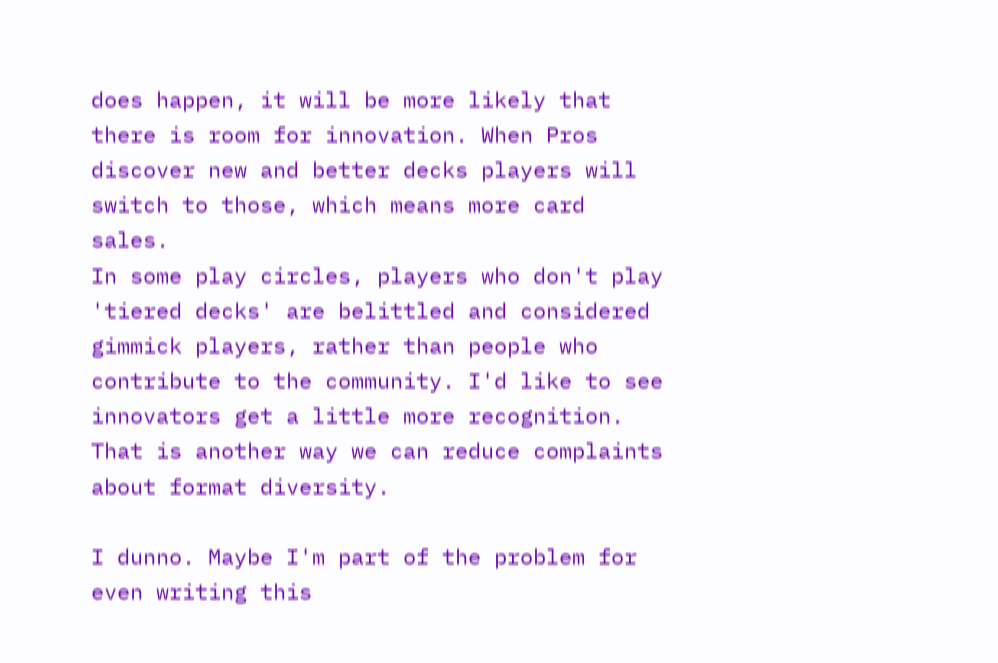does happen, it will be more likely that there is room for innovation. When Pros discover new and better decks players will switch to those, which means more card sales.
In some play circles, players who don't play 'tiered decks' are belittled and considered gimmick players, rather than people who contribute to the community. I'd like to see innovators get a little more recognition. That is another way we can reduce complaints about format diversity.

I dunno. Maybe I'm part of the problem for even writing this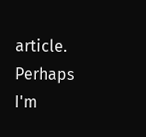article. Perhaps I'm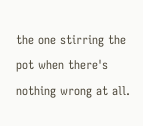the one stirring the pot when there's nothing wrong at all.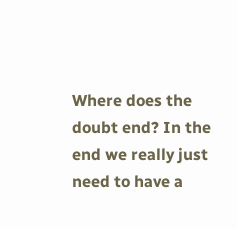Where does the doubt end? In the end we really just need to have a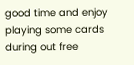good time and enjoy playing some cards during out free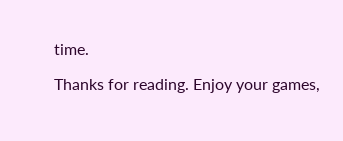time.

Thanks for reading. Enjoy your games,